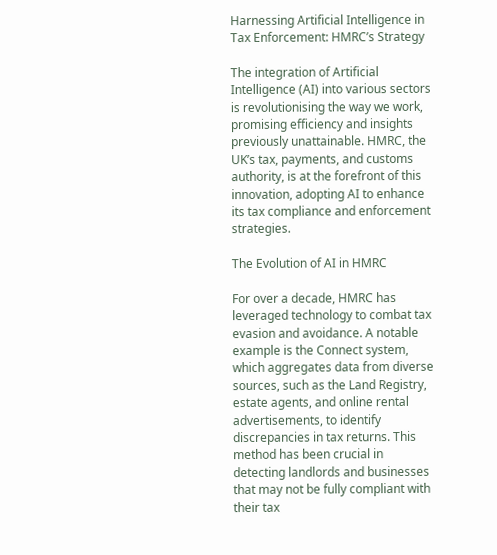Harnessing Artificial Intelligence in Tax Enforcement: HMRC’s Strategy

The integration of Artificial Intelligence (AI) into various sectors is revolutionising the way we work, promising efficiency and insights previously unattainable. HMRC, the UK’s tax, payments, and customs authority, is at the forefront of this innovation, adopting AI to enhance its tax compliance and enforcement strategies.

The Evolution of AI in HMRC

For over a decade, HMRC has leveraged technology to combat tax evasion and avoidance. A notable example is the Connect system, which aggregates data from diverse sources, such as the Land Registry, estate agents, and online rental advertisements, to identify discrepancies in tax returns. This method has been crucial in detecting landlords and businesses that may not be fully compliant with their tax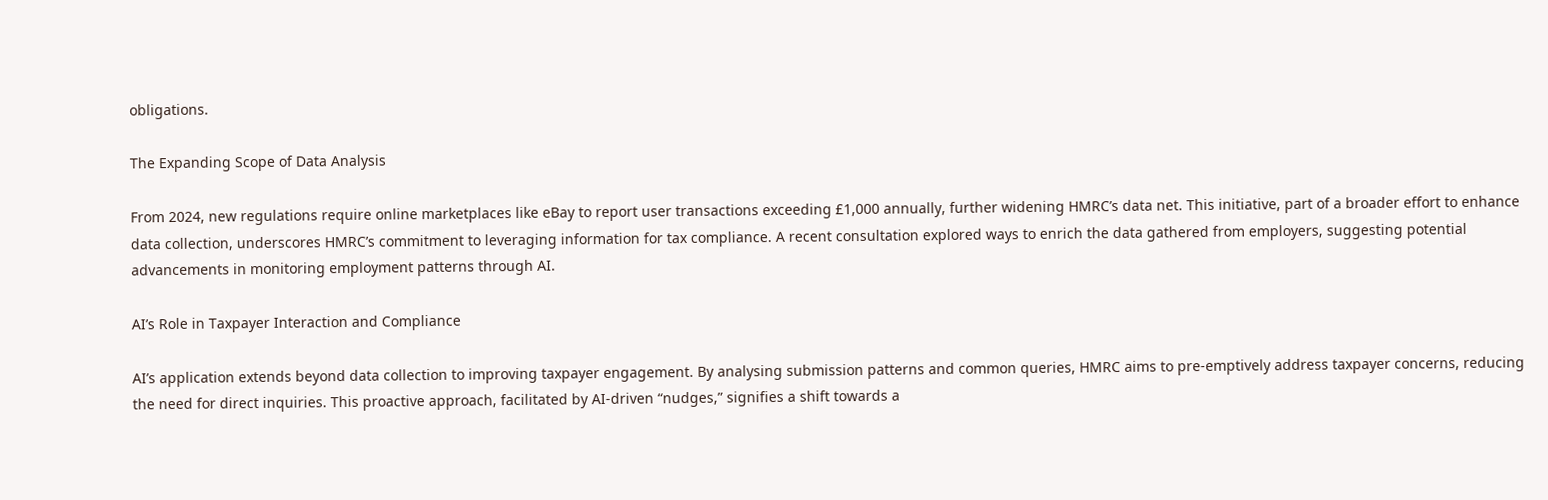obligations.

The Expanding Scope of Data Analysis

From 2024, new regulations require online marketplaces like eBay to report user transactions exceeding £1,000 annually, further widening HMRC’s data net. This initiative, part of a broader effort to enhance data collection, underscores HMRC’s commitment to leveraging information for tax compliance. A recent consultation explored ways to enrich the data gathered from employers, suggesting potential advancements in monitoring employment patterns through AI.

AI’s Role in Taxpayer Interaction and Compliance

AI’s application extends beyond data collection to improving taxpayer engagement. By analysing submission patterns and common queries, HMRC aims to pre-emptively address taxpayer concerns, reducing the need for direct inquiries. This proactive approach, facilitated by AI-driven “nudges,” signifies a shift towards a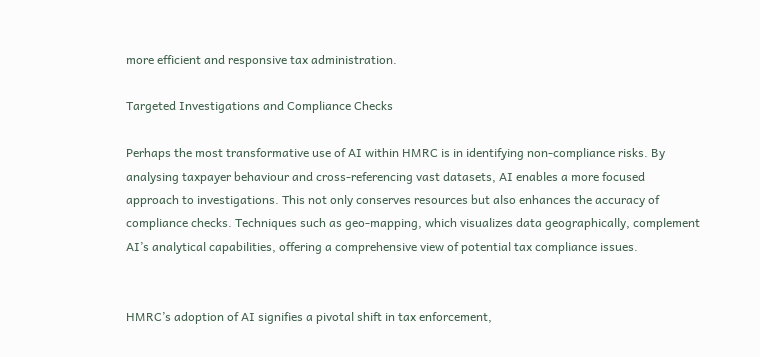more efficient and responsive tax administration.

Targeted Investigations and Compliance Checks

Perhaps the most transformative use of AI within HMRC is in identifying non-compliance risks. By analysing taxpayer behaviour and cross-referencing vast datasets, AI enables a more focused approach to investigations. This not only conserves resources but also enhances the accuracy of compliance checks. Techniques such as geo-mapping, which visualizes data geographically, complement AI’s analytical capabilities, offering a comprehensive view of potential tax compliance issues.


HMRC’s adoption of AI signifies a pivotal shift in tax enforcement,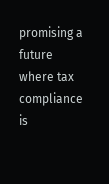promising a future where tax compliance is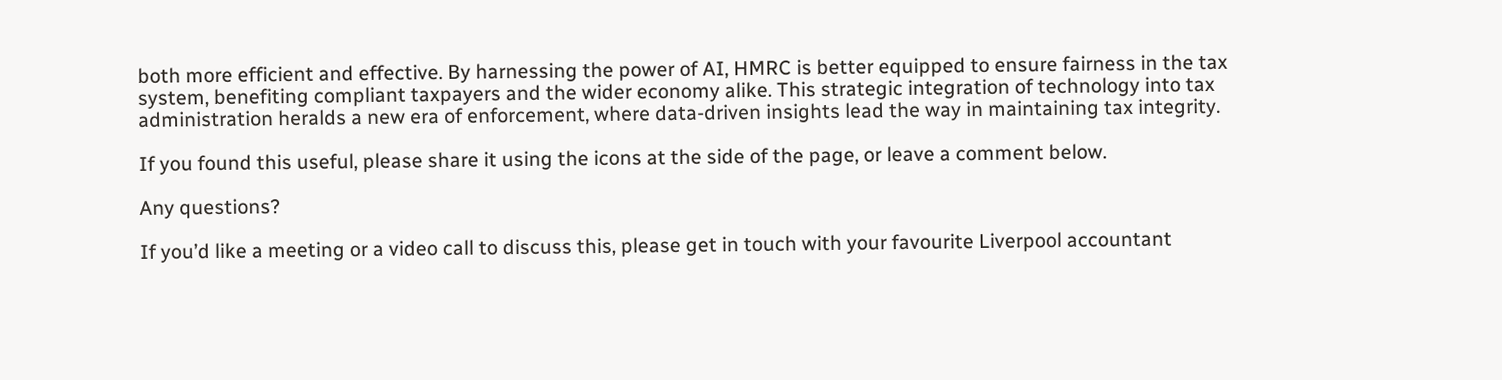both more efficient and effective. By harnessing the power of AI, HMRC is better equipped to ensure fairness in the tax system, benefiting compliant taxpayers and the wider economy alike. This strategic integration of technology into tax administration heralds a new era of enforcement, where data-driven insights lead the way in maintaining tax integrity.

If you found this useful, please share it using the icons at the side of the page, or leave a comment below.

Any questions?

If you’d like a meeting or a video call to discuss this, please get in touch with your favourite Liverpool accountant